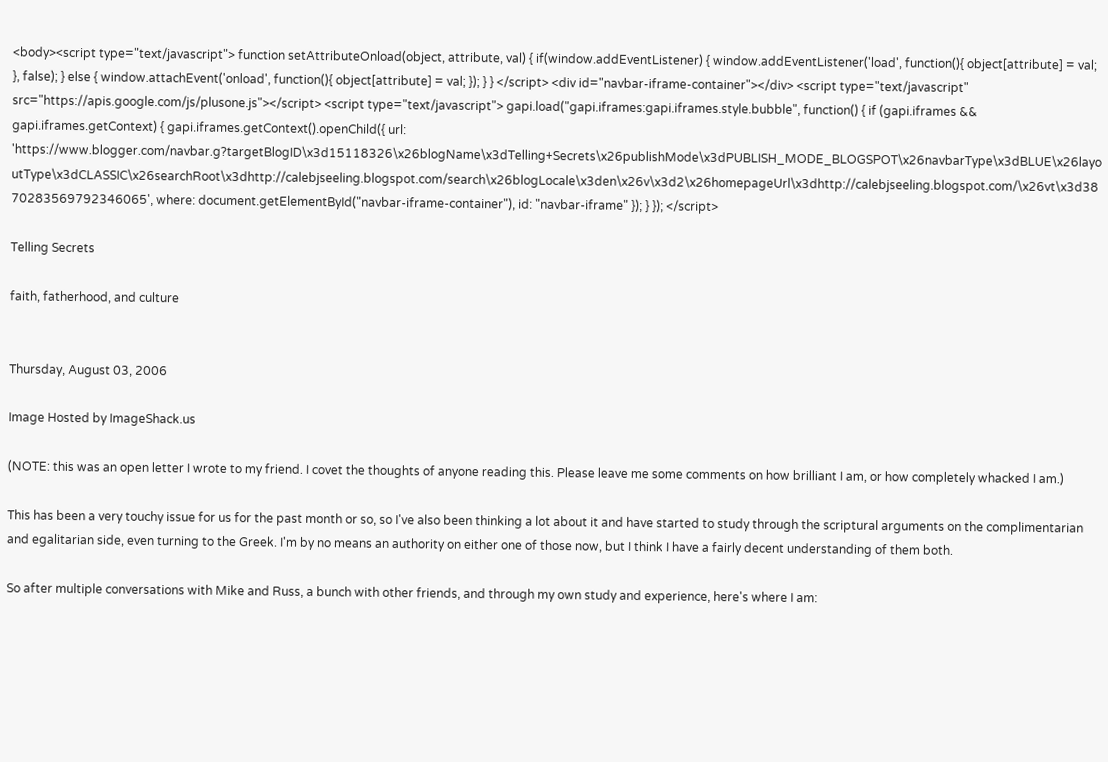<body><script type="text/javascript"> function setAttributeOnload(object, attribute, val) { if(window.addEventListener) { window.addEventListener('load', function(){ object[attribute] = val; }, false); } else { window.attachEvent('onload', function(){ object[attribute] = val; }); } } </script> <div id="navbar-iframe-container"></div> <script type="text/javascript" src="https://apis.google.com/js/plusone.js"></script> <script type="text/javascript"> gapi.load("gapi.iframes:gapi.iframes.style.bubble", function() { if (gapi.iframes && gapi.iframes.getContext) { gapi.iframes.getContext().openChild({ url: 'https://www.blogger.com/navbar.g?targetBlogID\x3d15118326\x26blogName\x3dTelling+Secrets\x26publishMode\x3dPUBLISH_MODE_BLOGSPOT\x26navbarType\x3dBLUE\x26layoutType\x3dCLASSIC\x26searchRoot\x3dhttp://calebjseeling.blogspot.com/search\x26blogLocale\x3den\x26v\x3d2\x26homepageUrl\x3dhttp://calebjseeling.blogspot.com/\x26vt\x3d3870283569792346065', where: document.getElementById("navbar-iframe-container"), id: "navbar-iframe" }); } }); </script>

Telling Secrets

faith, fatherhood, and culture


Thursday, August 03, 2006

Image Hosted by ImageShack.us

(NOTE: this was an open letter I wrote to my friend. I covet the thoughts of anyone reading this. Please leave me some comments on how brilliant I am, or how completely whacked I am.)

This has been a very touchy issue for us for the past month or so, so I've also been thinking a lot about it and have started to study through the scriptural arguments on the complimentarian and egalitarian side, even turning to the Greek. I'm by no means an authority on either one of those now, but I think I have a fairly decent understanding of them both.

So after multiple conversations with Mike and Russ, a bunch with other friends, and through my own study and experience, here's where I am: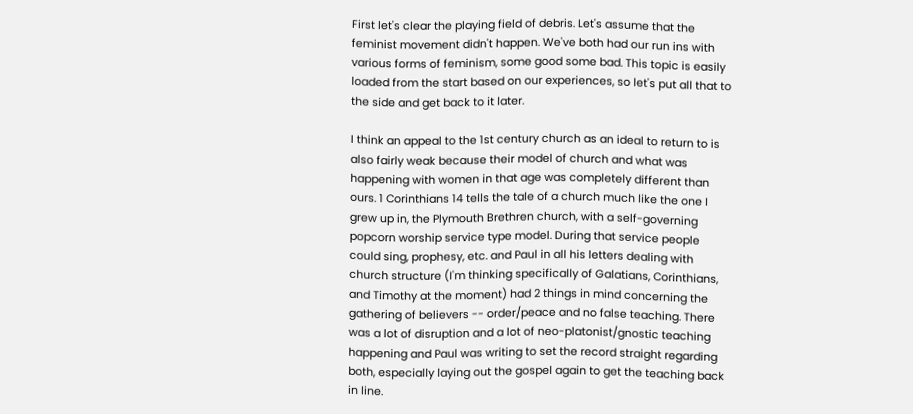First let's clear the playing field of debris. Let's assume that the feminist movement didn't happen. We've both had our run ins with various forms of feminism, some good some bad. This topic is easily loaded from the start based on our experiences, so let's put all that to the side and get back to it later.

I think an appeal to the 1st century church as an ideal to return to is also fairly weak because their model of church and what was happening with women in that age was completely different than ours. 1 Corinthians 14 tells the tale of a church much like the one I grew up in, the Plymouth Brethren church, with a self-governing popcorn worship service type model. During that service people could sing, prophesy, etc. and Paul in all his letters dealing with church structure (I'm thinking specifically of Galatians, Corinthians, and Timothy at the moment) had 2 things in mind concerning the gathering of believers -- order/peace and no false teaching. There was a lot of disruption and a lot of neo-platonist/gnostic teaching happening and Paul was writing to set the record straight regarding both, especially laying out the gospel again to get the teaching back in line.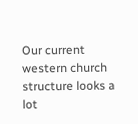Our current western church structure looks a lot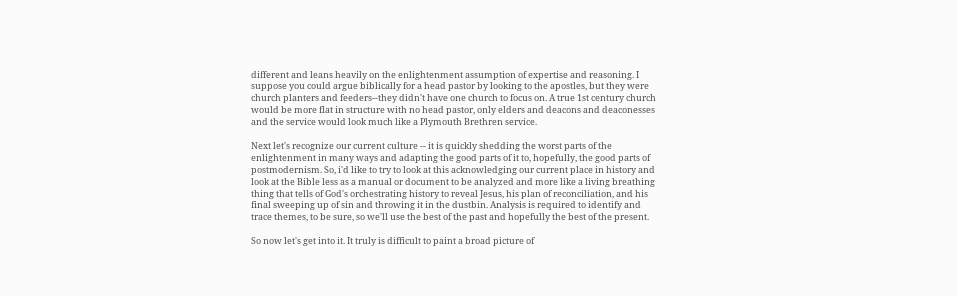different and leans heavily on the enlightenment assumption of expertise and reasoning. I suppose you could argue biblically for a head pastor by looking to the apostles, but they were church planters and feeders--they didn't have one church to focus on. A true 1st century church would be more flat in structure with no head pastor, only elders and deacons and deaconesses and the service would look much like a Plymouth Brethren service.

Next let's recognize our current culture -- it is quickly shedding the worst parts of the enlightenment in many ways and adapting the good parts of it to, hopefully, the good parts of postmodernism. So, i'd like to try to look at this acknowledging our current place in history and look at the Bible less as a manual or document to be analyzed and more like a living breathing thing that tells of God's orchestrating history to reveal Jesus, his plan of reconciliation, and his final sweeping up of sin and throwing it in the dustbin. Analysis is required to identify and trace themes, to be sure, so we'll use the best of the past and hopefully the best of the present.

So now let's get into it. It truly is difficult to paint a broad picture of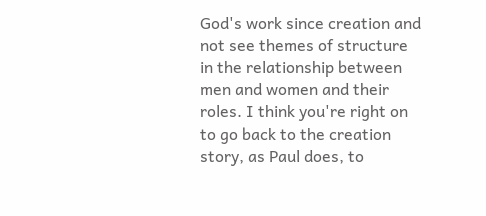God's work since creation and not see themes of structure in the relationship between men and women and their roles. I think you're right on to go back to the creation story, as Paul does, to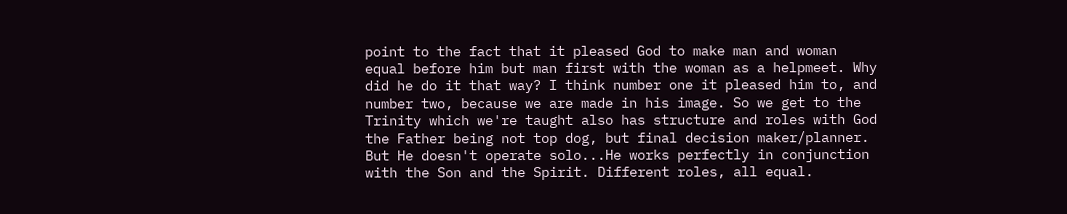point to the fact that it pleased God to make man and woman equal before him but man first with the woman as a helpmeet. Why did he do it that way? I think number one it pleased him to, and number two, because we are made in his image. So we get to the Trinity which we're taught also has structure and roles with God the Father being not top dog, but final decision maker/planner. But He doesn't operate solo...He works perfectly in conjunction with the Son and the Spirit. Different roles, all equal.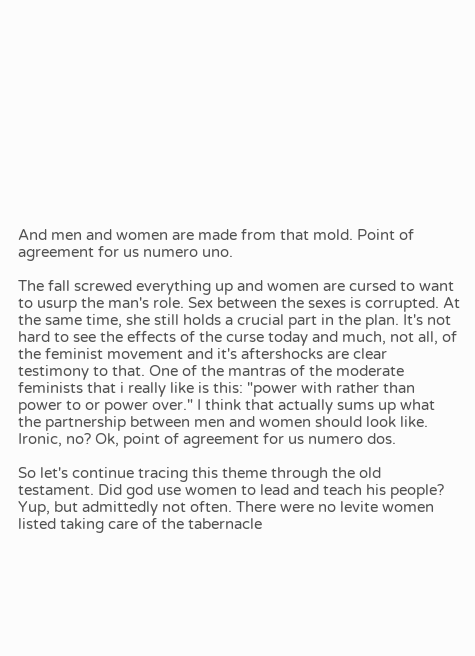And men and women are made from that mold. Point of agreement for us numero uno.

The fall screwed everything up and women are cursed to want to usurp the man's role. Sex between the sexes is corrupted. At the same time, she still holds a crucial part in the plan. It's not hard to see the effects of the curse today and much, not all, of the feminist movement and it's aftershocks are clear testimony to that. One of the mantras of the moderate feminists that i really like is this: "power with rather than power to or power over." I think that actually sums up what the partnership between men and women should look like. Ironic, no? Ok, point of agreement for us numero dos.

So let's continue tracing this theme through the old testament. Did god use women to lead and teach his people? Yup, but admittedly not often. There were no levite women listed taking care of the tabernacle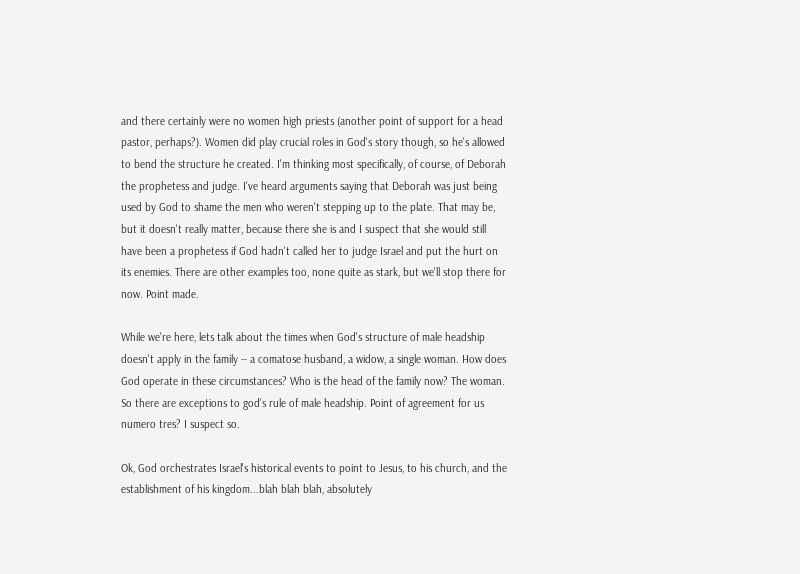and there certainly were no women high priests (another point of support for a head pastor, perhaps?). Women did play crucial roles in God's story though, so he's allowed to bend the structure he created. I'm thinking most specifically, of course, of Deborah the prophetess and judge. I've heard arguments saying that Deborah was just being used by God to shame the men who weren't stepping up to the plate. That may be, but it doesn't really matter, because there she is and I suspect that she would still have been a prophetess if God hadn't called her to judge Israel and put the hurt on its enemies. There are other examples too, none quite as stark, but we'll stop there for now. Point made.

While we're here, lets talk about the times when God's structure of male headship doesn't apply in the family -- a comatose husband, a widow, a single woman. How does God operate in these circumstances? Who is the head of the family now? The woman. So there are exceptions to god's rule of male headship. Point of agreement for us numero tres? I suspect so.

Ok, God orchestrates Israel's historical events to point to Jesus, to his church, and the establishment of his kingdom...blah blah blah, absolutely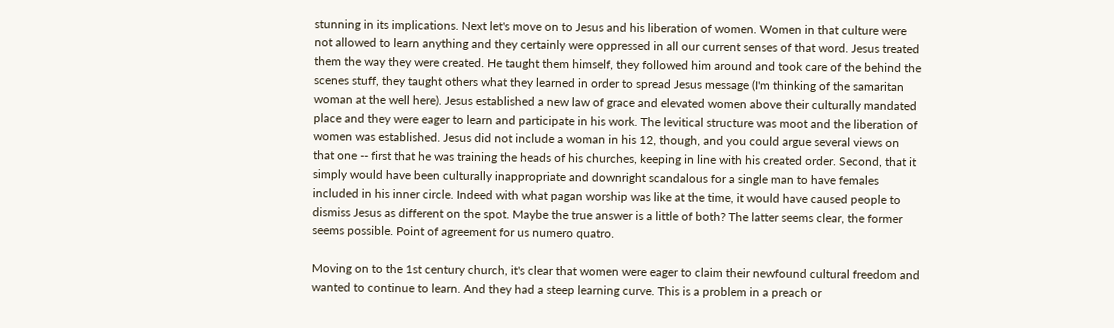stunning in its implications. Next let's move on to Jesus and his liberation of women. Women in that culture were not allowed to learn anything and they certainly were oppressed in all our current senses of that word. Jesus treated them the way they were created. He taught them himself, they followed him around and took care of the behind the scenes stuff, they taught others what they learned in order to spread Jesus message (I'm thinking of the samaritan woman at the well here). Jesus established a new law of grace and elevated women above their culturally mandated place and they were eager to learn and participate in his work. The levitical structure was moot and the liberation of women was established. Jesus did not include a woman in his 12, though, and you could argue several views on that one -- first that he was training the heads of his churches, keeping in line with his created order. Second, that it simply would have been culturally inappropriate and downright scandalous for a single man to have females included in his inner circle. Indeed with what pagan worship was like at the time, it would have caused people to dismiss Jesus as different on the spot. Maybe the true answer is a little of both? The latter seems clear, the former seems possible. Point of agreement for us numero quatro.

Moving on to the 1st century church, it's clear that women were eager to claim their newfound cultural freedom and wanted to continue to learn. And they had a steep learning curve. This is a problem in a preach or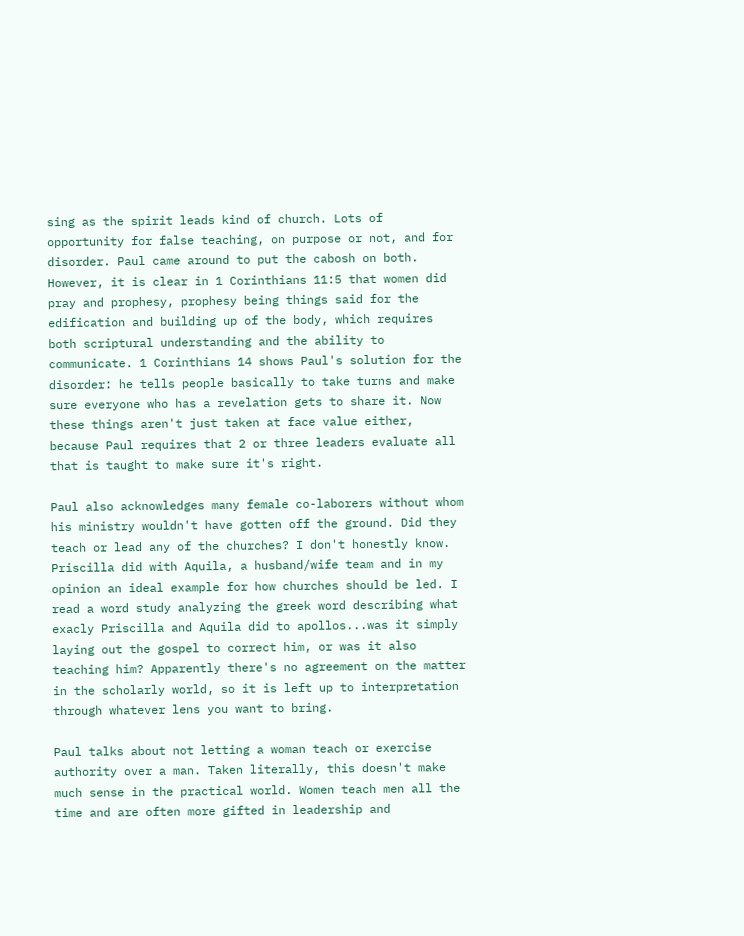sing as the spirit leads kind of church. Lots of opportunity for false teaching, on purpose or not, and for disorder. Paul came around to put the cabosh on both. However, it is clear in 1 Corinthians 11:5 that women did pray and prophesy, prophesy being things said for the edification and building up of the body, which requires both scriptural understanding and the ability to communicate. 1 Corinthians 14 shows Paul's solution for the disorder: he tells people basically to take turns and make sure everyone who has a revelation gets to share it. Now these things aren't just taken at face value either, because Paul requires that 2 or three leaders evaluate all that is taught to make sure it's right.

Paul also acknowledges many female co-laborers without whom his ministry wouldn't have gotten off the ground. Did they teach or lead any of the churches? I don't honestly know. Priscilla did with Aquila, a husband/wife team and in my opinion an ideal example for how churches should be led. I read a word study analyzing the greek word describing what exacly Priscilla and Aquila did to apollos...was it simply laying out the gospel to correct him, or was it also teaching him? Apparently there's no agreement on the matter in the scholarly world, so it is left up to interpretation through whatever lens you want to bring.

Paul talks about not letting a woman teach or exercise authority over a man. Taken literally, this doesn't make much sense in the practical world. Women teach men all the time and are often more gifted in leadership and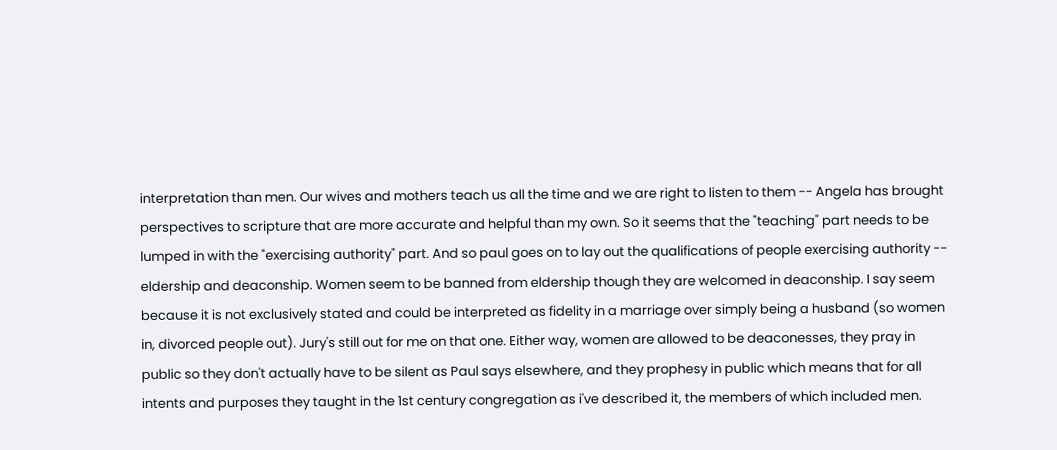interpretation than men. Our wives and mothers teach us all the time and we are right to listen to them -- Angela has brought perspectives to scripture that are more accurate and helpful than my own. So it seems that the "teaching" part needs to be lumped in with the "exercising authority" part. And so paul goes on to lay out the qualifications of people exercising authority -- eldership and deaconship. Women seem to be banned from eldership though they are welcomed in deaconship. I say seem because it is not exclusively stated and could be interpreted as fidelity in a marriage over simply being a husband (so women in, divorced people out). Jury's still out for me on that one. Either way, women are allowed to be deaconesses, they pray in public so they don't actually have to be silent as Paul says elsewhere, and they prophesy in public which means that for all intents and purposes they taught in the 1st century congregation as i've described it, the members of which included men.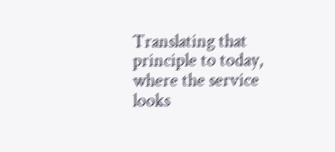Translating that principle to today, where the service looks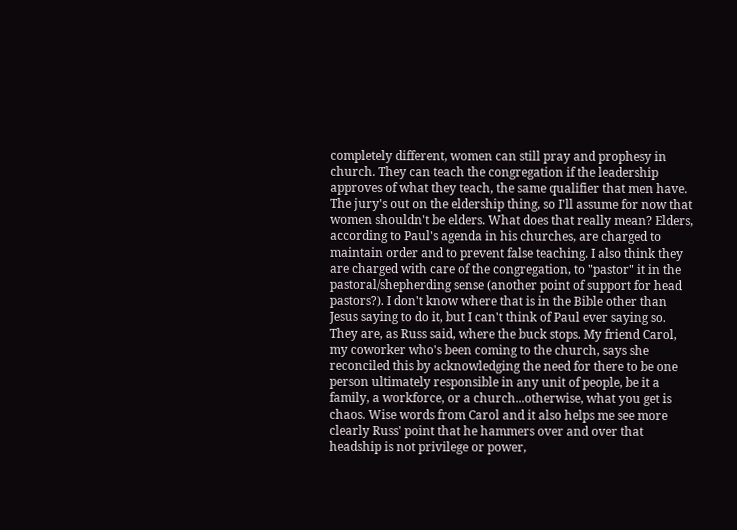completely different, women can still pray and prophesy in church. They can teach the congregation if the leadership approves of what they teach, the same qualifier that men have. The jury's out on the eldership thing, so I'll assume for now that women shouldn't be elders. What does that really mean? Elders, according to Paul's agenda in his churches, are charged to maintain order and to prevent false teaching. I also think they are charged with care of the congregation, to "pastor" it in the pastoral/shepherding sense (another point of support for head pastors?). I don't know where that is in the Bible other than Jesus saying to do it, but I can't think of Paul ever saying so. They are, as Russ said, where the buck stops. My friend Carol, my coworker who's been coming to the church, says she reconciled this by acknowledging the need for there to be one person ultimately responsible in any unit of people, be it a family, a workforce, or a church...otherwise, what you get is chaos. Wise words from Carol and it also helps me see more clearly Russ' point that he hammers over and over that headship is not privilege or power,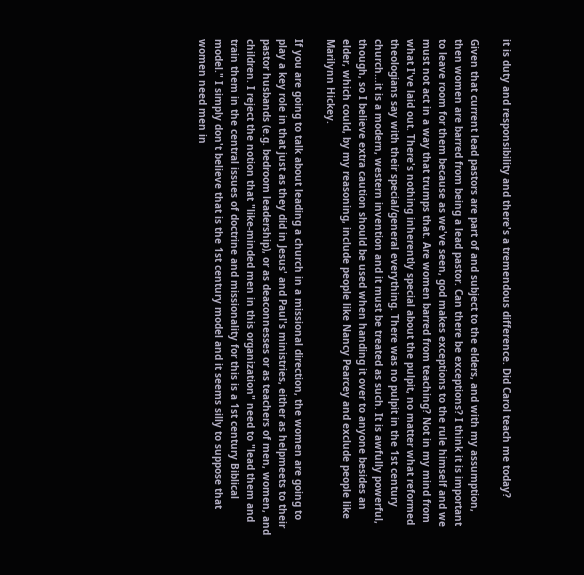it is duty and responsibility and there's a tremendous difference. Did Carol teach me today?

Given that current lead pastors are part of and subject to the elders, and with my assumption, then women are barred from being a lead pastor. Can there be exceptions? I think it is important to leave room for them because as we've seen, god makes exceptions to the rule himself and we must not act in a way that trumps that. Are women barred from teaching? Not in my mind from what I've laid out. There's nothing inherently special about the pulpit, no matter what reformed theologians say with their special/general everything. There was no pulpit in the 1st century church...it is a modern, western invention and it must be treated as such. It is awfully powerful, though, so I believe extra caution should be used when handing it over to anyone besides an elder, which could, by my reasoning, include people like Nancy Pearcey and exclude people like Marilynn Hickey.

If you are going to talk about leading a church in a missional direction, the women are going to play a key role in that just as they did in Jesus' and Paul's ministries, either as helpmeets to their pastor husbands (e.g. bedroom leadership), or as deaconnesses or as teachers of men, women, and children. I reject the notion that "like-minded men in this organization" need to "lead them and train them in the central issues of doctrine and missionality for this is a 1st century Biblical model." I simply don't believe that is the 1st century model and it seems silly to suppose that women need men in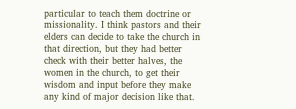particular to teach them doctrine or missionality. I think pastors and their elders can decide to take the church in that direction, but they had better check with their better halves, the women in the church, to get their wisdom and input before they make any kind of major decision like that.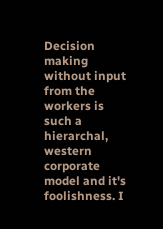Decision making without input from the workers is such a hierarchal, western corporate model and it's foolishness. I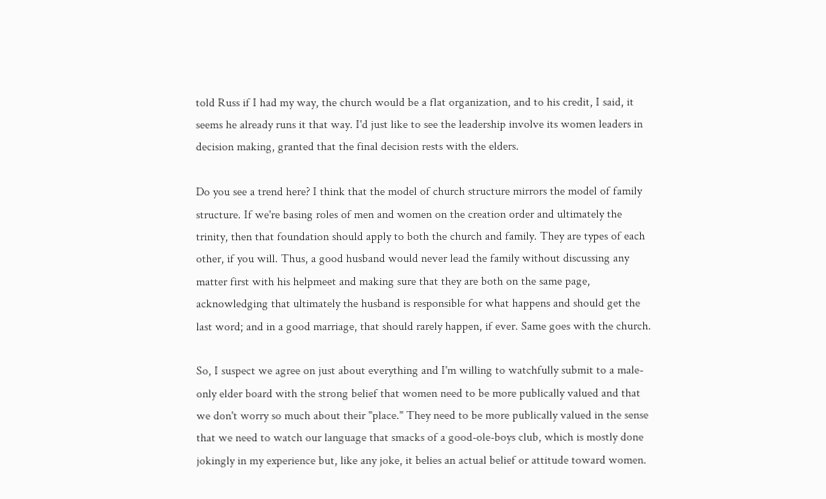told Russ if I had my way, the church would be a flat organization, and to his credit, I said, it seems he already runs it that way. I'd just like to see the leadership involve its women leaders in decision making, granted that the final decision rests with the elders.

Do you see a trend here? I think that the model of church structure mirrors the model of family structure. If we're basing roles of men and women on the creation order and ultimately the trinity, then that foundation should apply to both the church and family. They are types of each other, if you will. Thus, a good husband would never lead the family without discussing any matter first with his helpmeet and making sure that they are both on the same page, acknowledging that ultimately the husband is responsible for what happens and should get the last word; and in a good marriage, that should rarely happen, if ever. Same goes with the church.

So, I suspect we agree on just about everything and I'm willing to watchfully submit to a male-only elder board with the strong belief that women need to be more publically valued and that we don't worry so much about their "place." They need to be more publically valued in the sense that we need to watch our language that smacks of a good-ole-boys club, which is mostly done jokingly in my experience but, like any joke, it belies an actual belief or attitude toward women.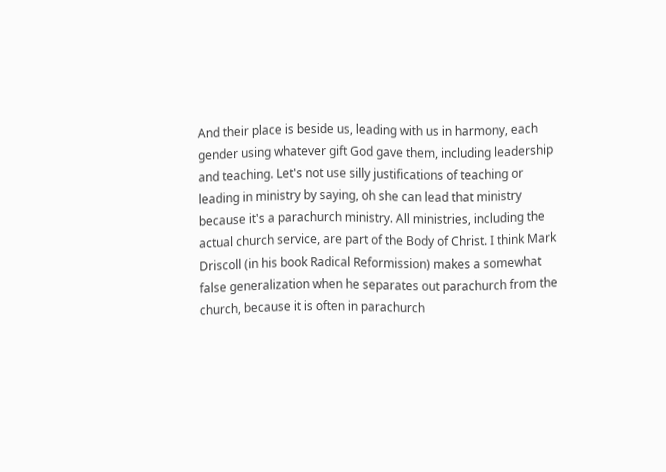And their place is beside us, leading with us in harmony, each gender using whatever gift God gave them, including leadership and teaching. Let's not use silly justifications of teaching or leading in ministry by saying, oh she can lead that ministry because it's a parachurch ministry. All ministries, including the actual church service, are part of the Body of Christ. I think Mark Driscoll (in his book Radical Reformission) makes a somewhat false generalization when he separates out parachurch from the church, because it is often in parachurch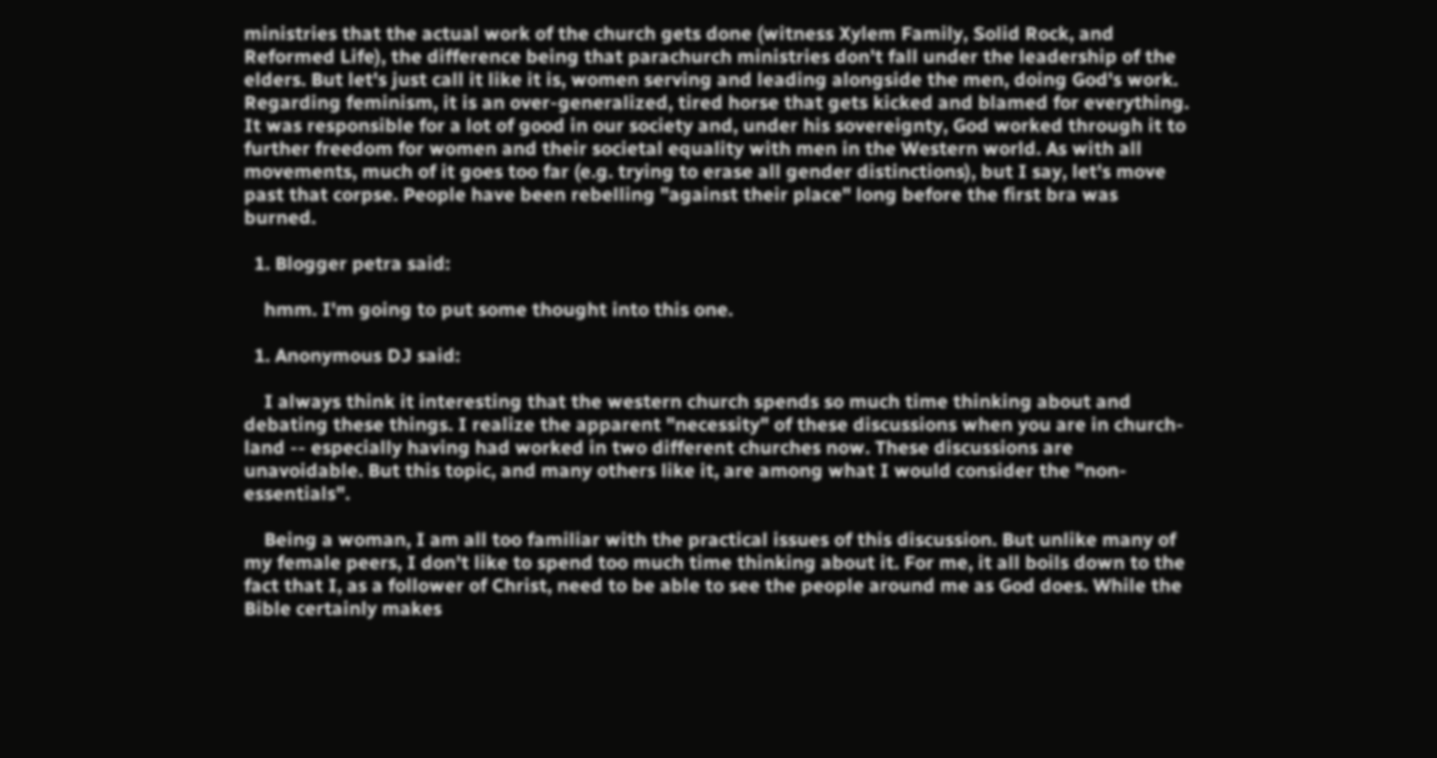ministries that the actual work of the church gets done (witness Xylem Family, Solid Rock, and Reformed Life), the difference being that parachurch ministries don't fall under the leadership of the elders. But let's just call it like it is, women serving and leading alongside the men, doing God's work. Regarding feminism, it is an over-generalized, tired horse that gets kicked and blamed for everything. It was responsible for a lot of good in our society and, under his sovereignty, God worked through it to further freedom for women and their societal equality with men in the Western world. As with all movements, much of it goes too far (e.g. trying to erase all gender distinctions), but I say, let's move past that corpse. People have been rebelling "against their place" long before the first bra was burned.

  1. Blogger petra said:

    hmm. I'm going to put some thought into this one.

  1. Anonymous DJ said:

    I always think it interesting that the western church spends so much time thinking about and debating these things. I realize the apparent "necessity" of these discussions when you are in church-land -- especially having had worked in two different churches now. These discussions are unavoidable. But this topic, and many others like it, are among what I would consider the "non-essentials".

    Being a woman, I am all too familiar with the practical issues of this discussion. But unlike many of my female peers, I don't like to spend too much time thinking about it. For me, it all boils down to the fact that I, as a follower of Christ, need to be able to see the people around me as God does. While the Bible certainly makes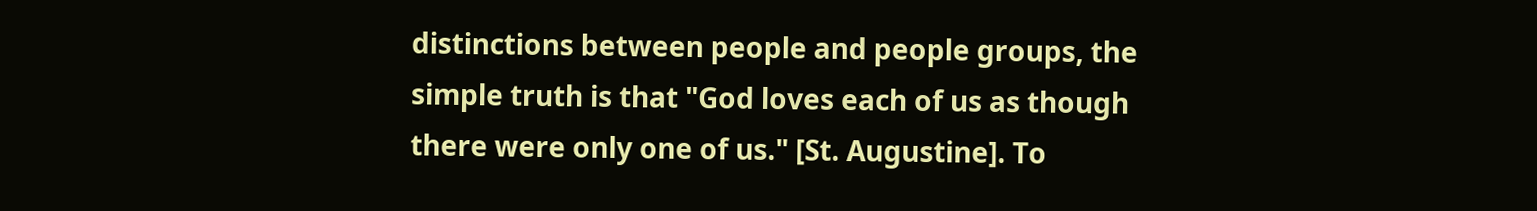distinctions between people and people groups, the simple truth is that "God loves each of us as though there were only one of us." [St. Augustine]. To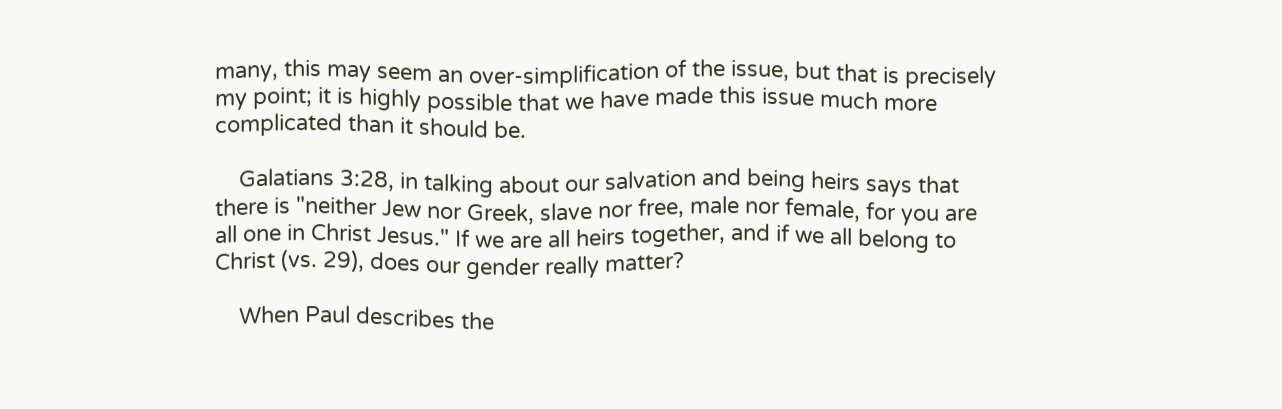many, this may seem an over-simplification of the issue, but that is precisely my point; it is highly possible that we have made this issue much more complicated than it should be.

    Galatians 3:28, in talking about our salvation and being heirs says that there is "neither Jew nor Greek, slave nor free, male nor female, for you are all one in Christ Jesus." If we are all heirs together, and if we all belong to Christ (vs. 29), does our gender really matter?

    When Paul describes the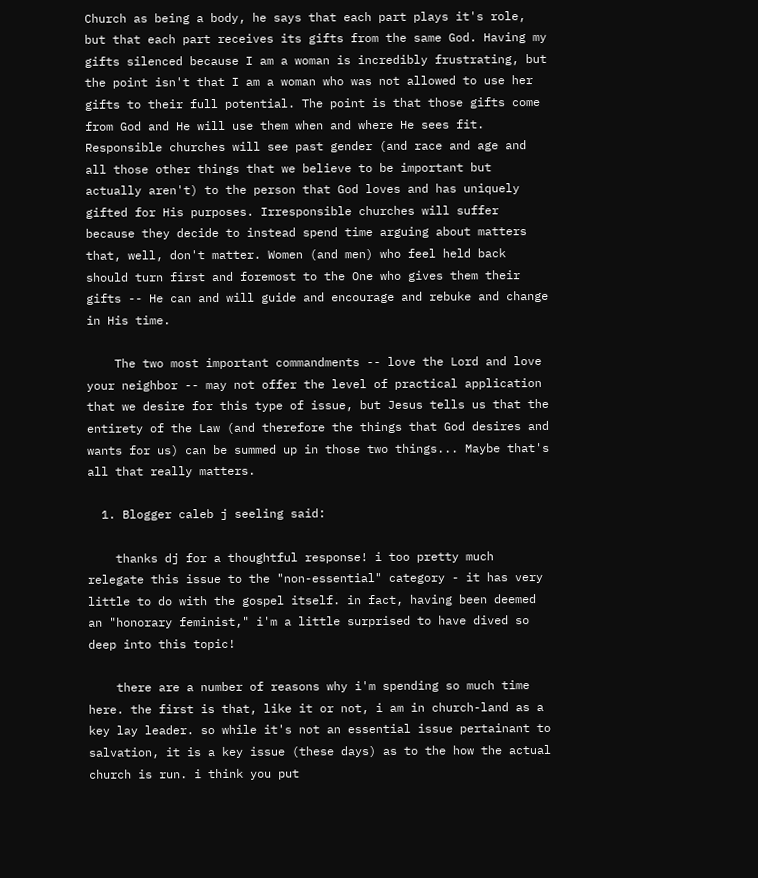Church as being a body, he says that each part plays it's role, but that each part receives its gifts from the same God. Having my gifts silenced because I am a woman is incredibly frustrating, but the point isn't that I am a woman who was not allowed to use her gifts to their full potential. The point is that those gifts come from God and He will use them when and where He sees fit. Responsible churches will see past gender (and race and age and all those other things that we believe to be important but actually aren't) to the person that God loves and has uniquely gifted for His purposes. Irresponsible churches will suffer because they decide to instead spend time arguing about matters that, well, don't matter. Women (and men) who feel held back should turn first and foremost to the One who gives them their gifts -- He can and will guide and encourage and rebuke and change in His time.

    The two most important commandments -- love the Lord and love your neighbor -- may not offer the level of practical application that we desire for this type of issue, but Jesus tells us that the entirety of the Law (and therefore the things that God desires and wants for us) can be summed up in those two things... Maybe that's all that really matters.

  1. Blogger caleb j seeling said:

    thanks dj for a thoughtful response! i too pretty much relegate this issue to the "non-essential" category - it has very little to do with the gospel itself. in fact, having been deemed an "honorary feminist," i'm a little surprised to have dived so deep into this topic!

    there are a number of reasons why i'm spending so much time here. the first is that, like it or not, i am in church-land as a key lay leader. so while it's not an essential issue pertainant to salvation, it is a key issue (these days) as to the how the actual church is run. i think you put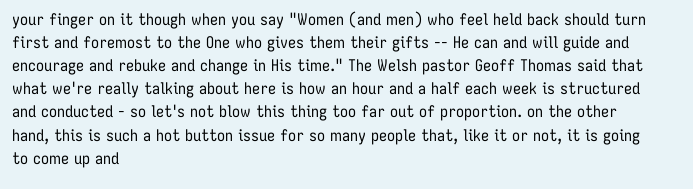your finger on it though when you say "Women (and men) who feel held back should turn first and foremost to the One who gives them their gifts -- He can and will guide and encourage and rebuke and change in His time." The Welsh pastor Geoff Thomas said that what we're really talking about here is how an hour and a half each week is structured and conducted - so let's not blow this thing too far out of proportion. on the other hand, this is such a hot button issue for so many people that, like it or not, it is going to come up and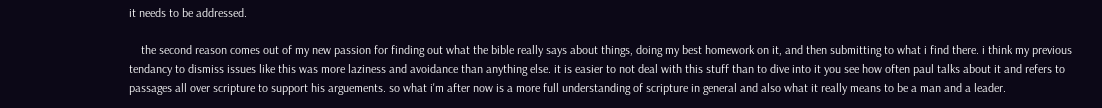it needs to be addressed.

    the second reason comes out of my new passion for finding out what the bible really says about things, doing my best homework on it, and then submitting to what i find there. i think my previous tendancy to dismiss issues like this was more laziness and avoidance than anything else. it is easier to not deal with this stuff than to dive into it you see how often paul talks about it and refers to passages all over scripture to support his arguements. so what i'm after now is a more full understanding of scripture in general and also what it really means to be a man and a leader.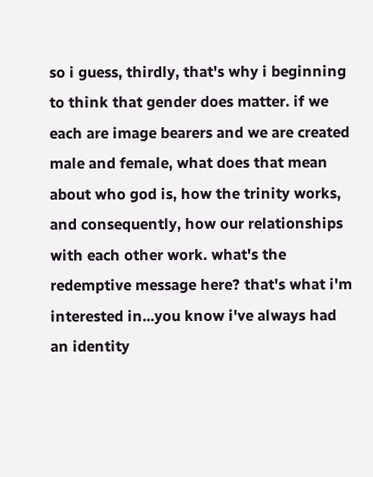so i guess, thirdly, that's why i beginning to think that gender does matter. if we each are image bearers and we are created male and female, what does that mean about who god is, how the trinity works, and consequently, how our relationships with each other work. what's the redemptive message here? that's what i'm interested in...you know i've always had an identity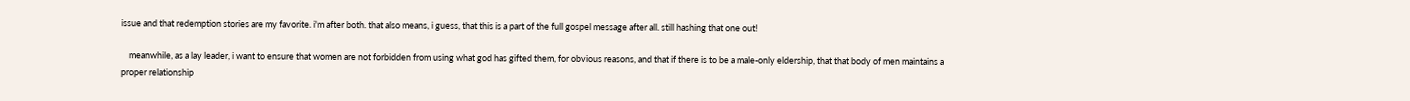issue and that redemption stories are my favorite. i'm after both. that also means, i guess, that this is a part of the full gospel message after all. still hashing that one out!

    meanwhile, as a lay leader, i want to ensure that women are not forbidden from using what god has gifted them, for obvious reasons, and that if there is to be a male-only eldership, that that body of men maintains a proper relationship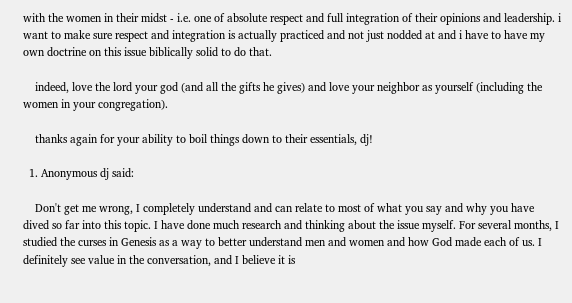with the women in their midst - i.e. one of absolute respect and full integration of their opinions and leadership. i want to make sure respect and integration is actually practiced and not just nodded at and i have to have my own doctrine on this issue biblically solid to do that.

    indeed, love the lord your god (and all the gifts he gives) and love your neighbor as yourself (including the women in your congregation).

    thanks again for your ability to boil things down to their essentials, dj!

  1. Anonymous dj said:

    Don't get me wrong, I completely understand and can relate to most of what you say and why you have dived so far into this topic. I have done much research and thinking about the issue myself. For several months, I studied the curses in Genesis as a way to better understand men and women and how God made each of us. I definitely see value in the conversation, and I believe it is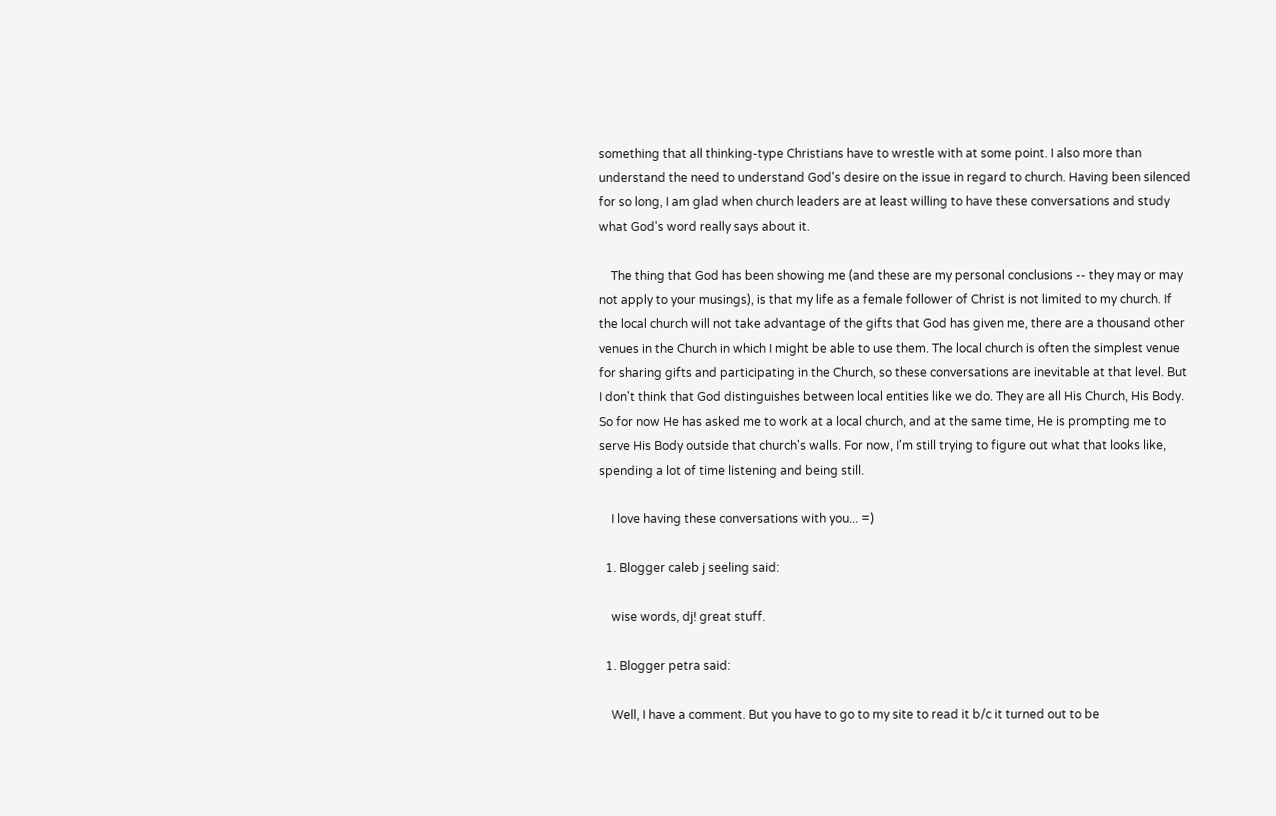something that all thinking-type Christians have to wrestle with at some point. I also more than understand the need to understand God's desire on the issue in regard to church. Having been silenced for so long, I am glad when church leaders are at least willing to have these conversations and study what God's word really says about it.

    The thing that God has been showing me (and these are my personal conclusions -- they may or may not apply to your musings), is that my life as a female follower of Christ is not limited to my church. If the local church will not take advantage of the gifts that God has given me, there are a thousand other venues in the Church in which I might be able to use them. The local church is often the simplest venue for sharing gifts and participating in the Church, so these conversations are inevitable at that level. But I don't think that God distinguishes between local entities like we do. They are all His Church, His Body. So for now He has asked me to work at a local church, and at the same time, He is prompting me to serve His Body outside that church's walls. For now, I'm still trying to figure out what that looks like, spending a lot of time listening and being still.

    I love having these conversations with you... =)

  1. Blogger caleb j seeling said:

    wise words, dj! great stuff.

  1. Blogger petra said:

    Well, I have a comment. But you have to go to my site to read it b/c it turned out to be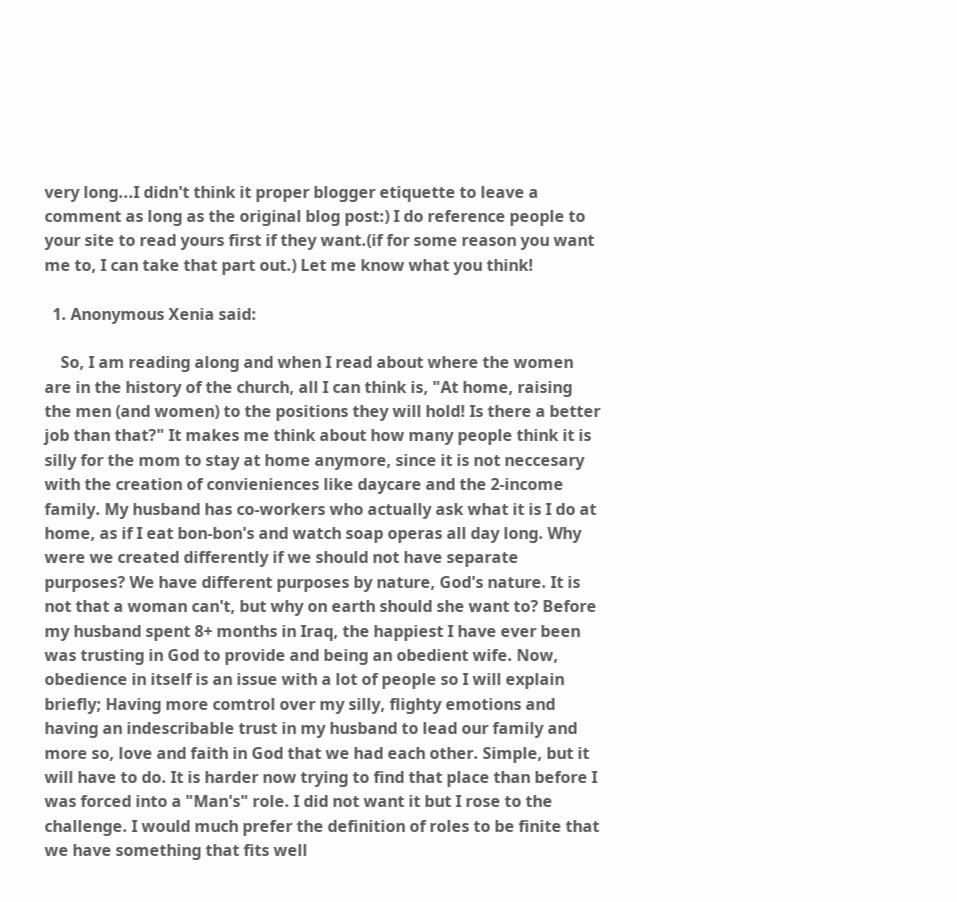very long...I didn't think it proper blogger etiquette to leave a comment as long as the original blog post:) I do reference people to your site to read yours first if they want.(if for some reason you want me to, I can take that part out.) Let me know what you think!

  1. Anonymous Xenia said:

    So, I am reading along and when I read about where the women are in the history of the church, all I can think is, "At home, raising the men (and women) to the positions they will hold! Is there a better job than that?" It makes me think about how many people think it is silly for the mom to stay at home anymore, since it is not neccesary with the creation of convieniences like daycare and the 2-income family. My husband has co-workers who actually ask what it is I do at home, as if I eat bon-bon's and watch soap operas all day long. Why were we created differently if we should not have separate purposes? We have different purposes by nature, God's nature. It is not that a woman can't, but why on earth should she want to? Before my husband spent 8+ months in Iraq, the happiest I have ever been was trusting in God to provide and being an obedient wife. Now, obedience in itself is an issue with a lot of people so I will explain briefly; Having more comtrol over my silly, flighty emotions and having an indescribable trust in my husband to lead our family and more so, love and faith in God that we had each other. Simple, but it will have to do. It is harder now trying to find that place than before I was forced into a "Man's" role. I did not want it but I rose to the challenge. I would much prefer the definition of roles to be finite that we have something that fits well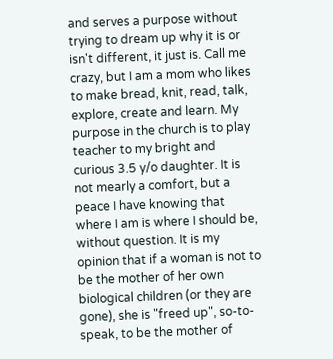and serves a purpose without trying to dream up why it is or isn't different, it just is. Call me crazy, but I am a mom who likes to make bread, knit, read, talk, explore, create and learn. My purpose in the church is to play teacher to my bright and curious 3.5 y/o daughter. It is not mearly a comfort, but a peace I have knowing that where I am is where I should be, without question. It is my opinion that if a woman is not to be the mother of her own biological children (or they are gone), she is "freed up", so-to-speak, to be the mother of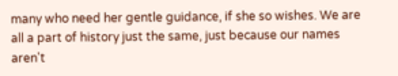many who need her gentle guidance, if she so wishes. We are all a part of history just the same, just because our names aren't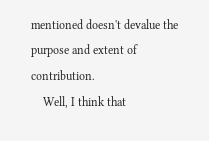mentioned doesn't devalue the purpose and extent of contribution.
    Well, I think that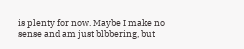is plenty for now. Maybe I make no sense and am just blbbering, but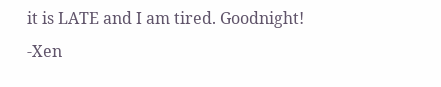it is LATE and I am tired. Goodnight! -Xen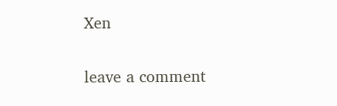Xen

leave a comment